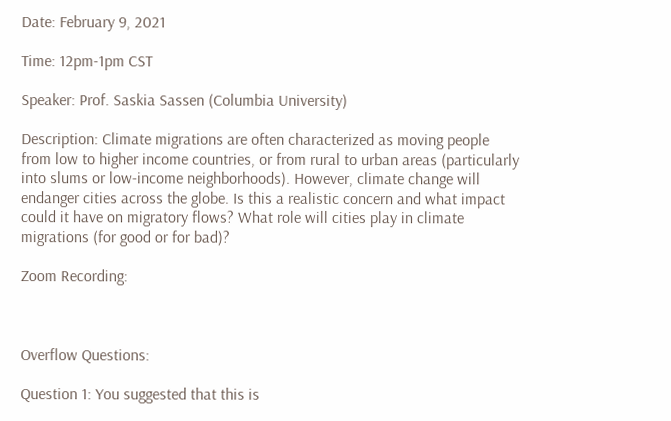Date: February 9, 2021

Time: 12pm-1pm CST

Speaker: Prof. Saskia Sassen (Columbia University)

Description: Climate migrations are often characterized as moving people from low to higher income countries, or from rural to urban areas (particularly into slums or low-income neighborhoods). However, climate change will endanger cities across the globe. Is this a realistic concern and what impact could it have on migratory flows? What role will cities play in climate migrations (for good or for bad)?

Zoom Recording:



Overflow Questions:

Question 1: You suggested that this is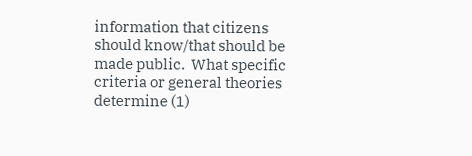information that citizens should know/that should be made public.  What specific criteria or general theories determine (1)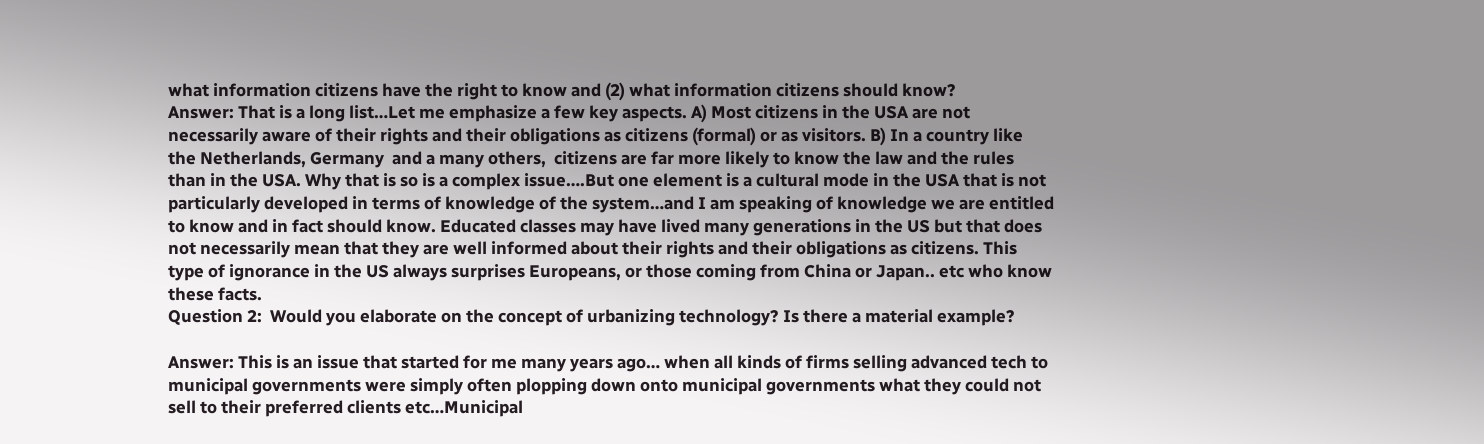what information citizens have the right to know and (2) what information citizens should know?
Answer: That is a long list…Let me emphasize a few key aspects. A) Most citizens in the USA are not necessarily aware of their rights and their obligations as citizens (formal) or as visitors. B) In a country like the Netherlands, Germany  and a many others,  citizens are far more likely to know the law and the rules than in the USA. Why that is so is a complex issue….But one element is a cultural mode in the USA that is not particularly developed in terms of knowledge of the system…and I am speaking of knowledge we are entitled to know and in fact should know. Educated classes may have lived many generations in the US but that does not necessarily mean that they are well informed about their rights and their obligations as citizens. This type of ignorance in the US always surprises Europeans, or those coming from China or Japan.. etc who know these facts.
Question 2:  Would you elaborate on the concept of urbanizing technology? Is there a material example?

Answer: This is an issue that started for me many years ago… when all kinds of firms selling advanced tech to municipal governments were simply often plopping down onto municipal governments what they could not sell to their preferred clients etc…Municipal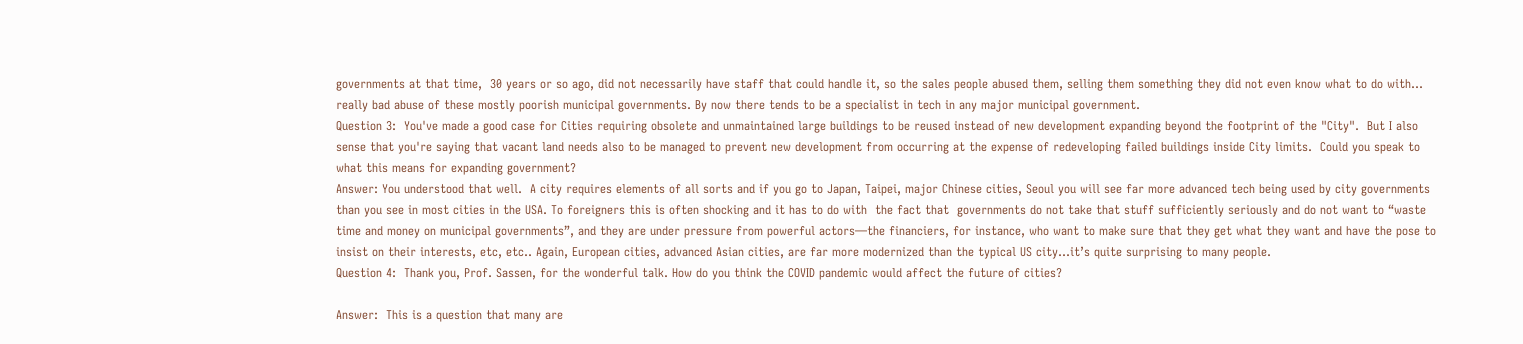governments at that time,  30 years or so ago, did not necessarily have staff that could handle it, so the sales people abused them, selling them something they did not even know what to do with… really bad abuse of these mostly poorish municipal governments. By now there tends to be a specialist in tech in any major municipal government.
Question 3:  You've made a good case for Cities requiring obsolete and unmaintained large buildings to be reused instead of new development expanding beyond the footprint of the "City".  But I also sense that you're saying that vacant land needs also to be managed to prevent new development from occurring at the expense of redeveloping failed buildings inside City limits.  Could you speak to what this means for expanding government?
Answer: You understood that well.  A city requires elements of all sorts and if you go to Japan, Taipei, major Chinese cities, Seoul you will see far more advanced tech being used by city governments than you see in most cities in the USA. To foreigners this is often shocking and it has to do with  the fact that  governments do not take that stuff sufficiently seriously and do not want to “waste time and money on municipal governments”, and they are under pressure from powerful actors—the financiers, for instance, who want to make sure that they get what they want and have the pose to insist on their interests, etc, etc.. Again, European cities, advanced Asian cities, are far more modernized than the typical US city…it’s quite surprising to many people.
Question 4:  Thank you, Prof. Sassen, for the wonderful talk. How do you think the COVID pandemic would affect the future of cities?

Answer:  This is a question that many are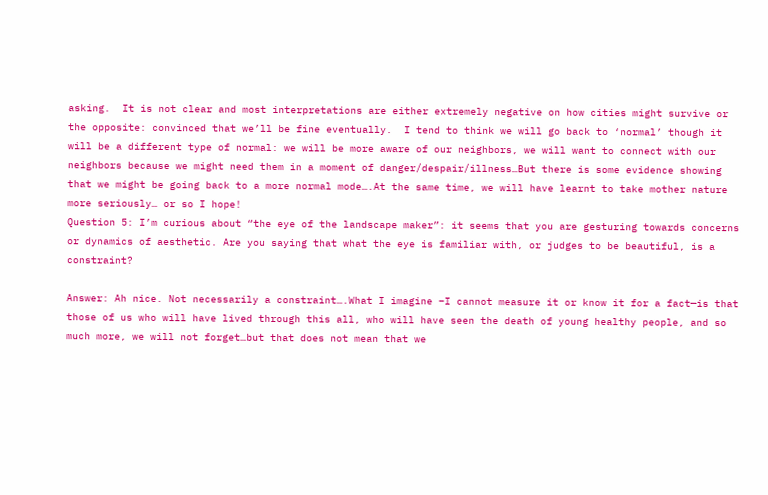asking.  It is not clear and most interpretations are either extremely negative on how cities might survive or the opposite: convinced that we’ll be fine eventually.  I tend to think we will go back to ‘normal’ though it will be a different type of normal: we will be more aware of our neighbors, we will want to connect with our neighbors because we might need them in a moment of danger/despair/illness…But there is some evidence showing that we might be going back to a more normal mode….At the same time, we will have learnt to take mother nature more seriously… or so I hope!
Question 5: I’m curious about “the eye of the landscape maker”: it seems that you are gesturing towards concerns or dynamics of aesthetic. Are you saying that what the eye is familiar with, or judges to be beautiful, is a constraint?

Answer: Ah nice. Not necessarily a constraint….What I imagine –I cannot measure it or know it for a fact—is that those of us who will have lived through this all, who will have seen the death of young healthy people, and so much more, we will not forget…but that does not mean that we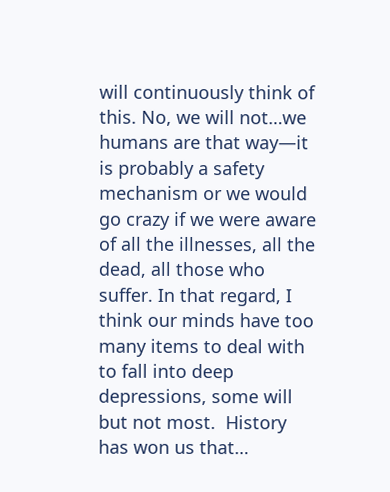will continuously think of this. No, we will not…we humans are that way—it is probably a safety mechanism or we would go crazy if we were aware of all the illnesses, all the dead, all those who suffer. In that regard, I think our minds have too many items to deal with to fall into deep depressions, some will but not most.  History has won us that…